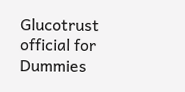Glucotrust official for Dummies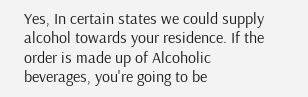Yes, In certain states we could supply alcohol towards your residence. If the order is made up of Alcoholic beverages, you're going to be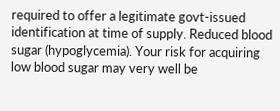required to offer a legitimate govt-issued identification at time of supply. Reduced blood sugar (hypoglycemia). Your risk for acquiring low blood sugar may very well be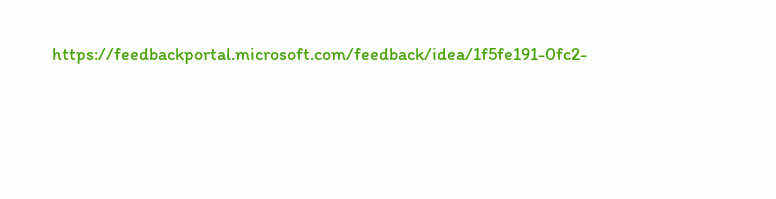https://feedbackportal.microsoft.com/feedback/idea/1f5fe191-0fc2-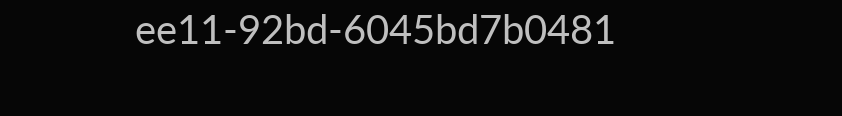ee11-92bd-6045bd7b0481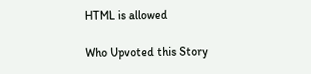HTML is allowed

Who Upvoted this Story